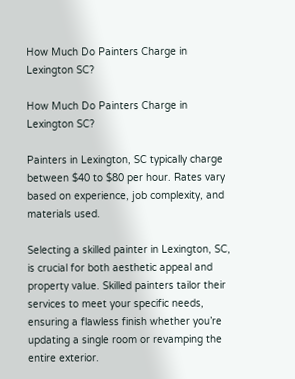How Much Do Painters Charge in Lexington SC?

How Much Do Painters Charge in Lexington SC?

Painters in Lexington, SC typically charge between $40 to $80 per hour. Rates vary based on experience, job complexity, and materials used.

Selecting a skilled painter in Lexington, SC, is crucial for both aesthetic appeal and property value. Skilled painters tailor their services to meet your specific needs, ensuring a flawless finish whether you’re updating a single room or revamping the entire exterior.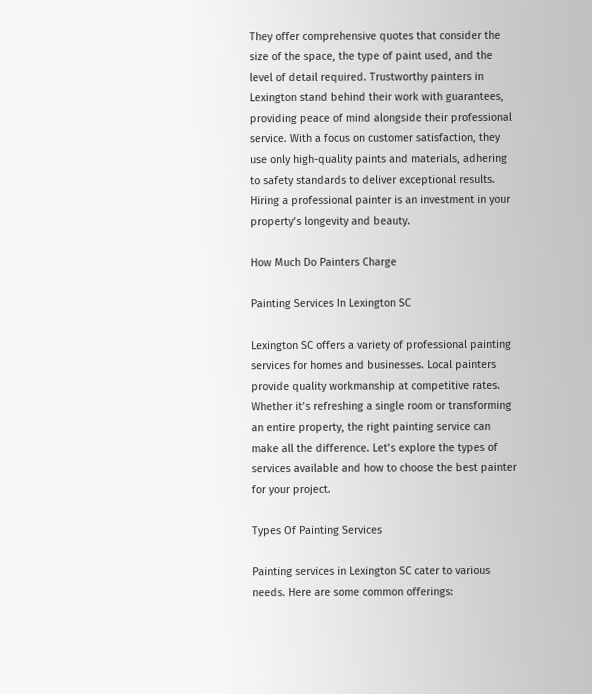They offer comprehensive quotes that consider the size of the space, the type of paint used, and the level of detail required. Trustworthy painters in Lexington stand behind their work with guarantees, providing peace of mind alongside their professional service. With a focus on customer satisfaction, they use only high-quality paints and materials, adhering to safety standards to deliver exceptional results. Hiring a professional painter is an investment in your property’s longevity and beauty.

How Much Do Painters Charge

Painting Services In Lexington SC

Lexington SC offers a variety of professional painting services for homes and businesses. Local painters provide quality workmanship at competitive rates. Whether it’s refreshing a single room or transforming an entire property, the right painting service can make all the difference. Let’s explore the types of services available and how to choose the best painter for your project.

Types Of Painting Services

Painting services in Lexington SC cater to various needs. Here are some common offerings: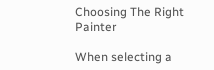Choosing The Right Painter

When selecting a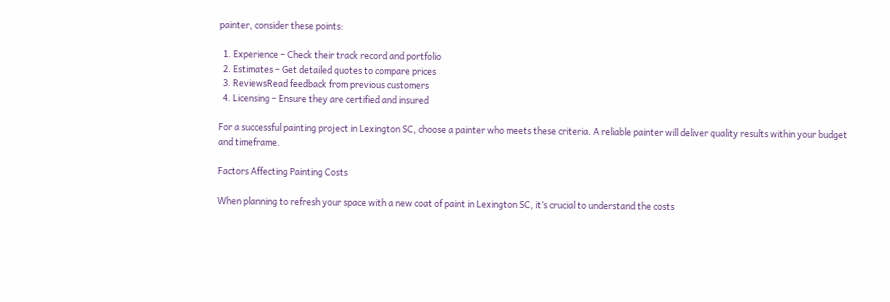painter, consider these points:

  1. Experience – Check their track record and portfolio
  2. Estimates – Get detailed quotes to compare prices
  3. ReviewsRead feedback from previous customers
  4. Licensing – Ensure they are certified and insured

For a successful painting project in Lexington SC, choose a painter who meets these criteria. A reliable painter will deliver quality results within your budget and timeframe.

Factors Affecting Painting Costs

When planning to refresh your space with a new coat of paint in Lexington SC, it’s crucial to understand the costs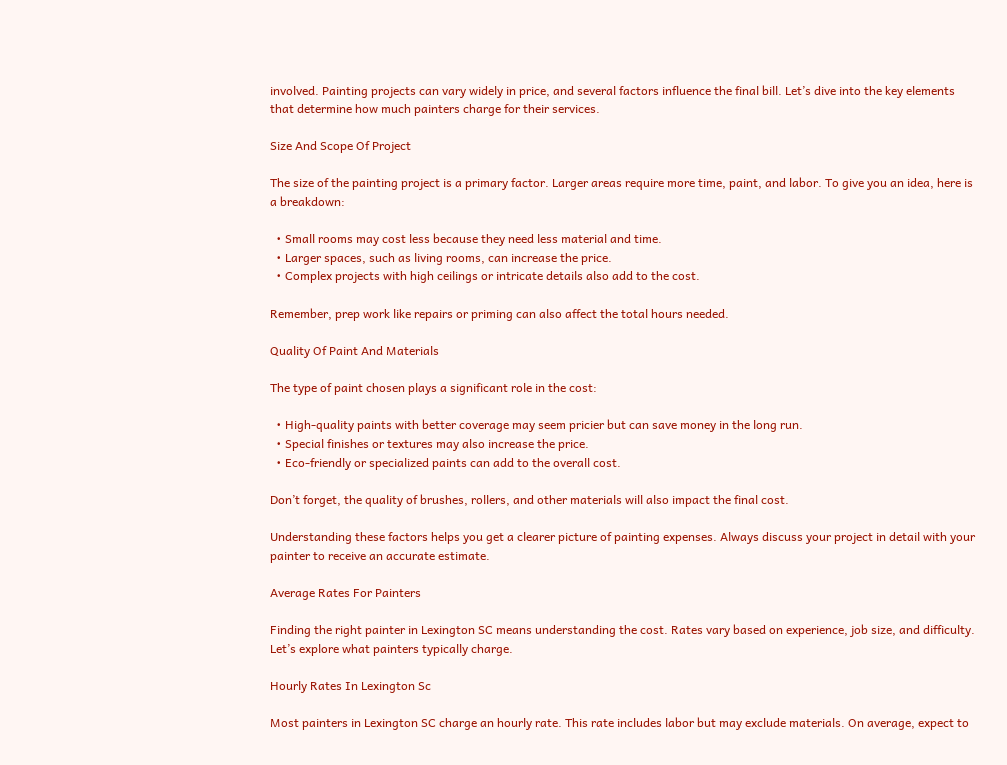involved. Painting projects can vary widely in price, and several factors influence the final bill. Let’s dive into the key elements that determine how much painters charge for their services.

Size And Scope Of Project

The size of the painting project is a primary factor. Larger areas require more time, paint, and labor. To give you an idea, here is a breakdown:

  • Small rooms may cost less because they need less material and time.
  • Larger spaces, such as living rooms, can increase the price.
  • Complex projects with high ceilings or intricate details also add to the cost.

Remember, prep work like repairs or priming can also affect the total hours needed.

Quality Of Paint And Materials

The type of paint chosen plays a significant role in the cost:

  • High-quality paints with better coverage may seem pricier but can save money in the long run.
  • Special finishes or textures may also increase the price.
  • Eco-friendly or specialized paints can add to the overall cost.

Don’t forget, the quality of brushes, rollers, and other materials will also impact the final cost.

Understanding these factors helps you get a clearer picture of painting expenses. Always discuss your project in detail with your painter to receive an accurate estimate.

Average Rates For Painters

Finding the right painter in Lexington SC means understanding the cost. Rates vary based on experience, job size, and difficulty. Let’s explore what painters typically charge.

Hourly Rates In Lexington Sc

Most painters in Lexington SC charge an hourly rate. This rate includes labor but may exclude materials. On average, expect to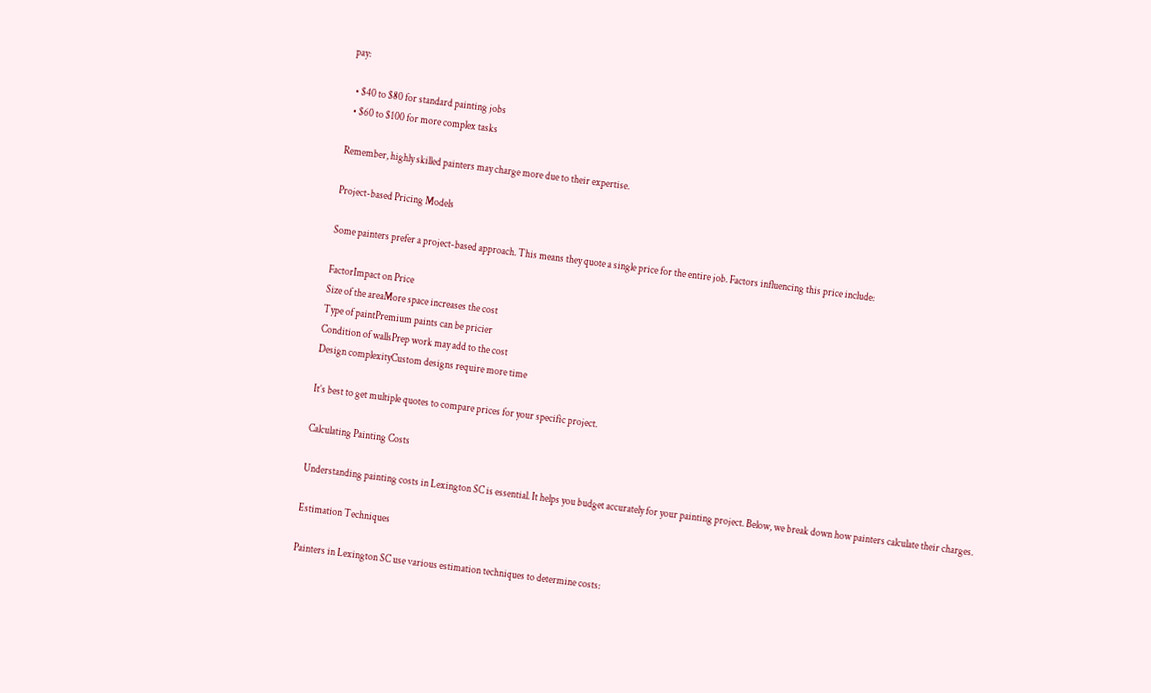pay:

  • $40 to $80 for standard painting jobs
  • $60 to $100 for more complex tasks

Remember, highly skilled painters may charge more due to their expertise.

Project-based Pricing Models

Some painters prefer a project-based approach. This means they quote a single price for the entire job. Factors influencing this price include:

FactorImpact on Price
Size of the areaMore space increases the cost
Type of paintPremium paints can be pricier
Condition of wallsPrep work may add to the cost
Design complexityCustom designs require more time

It’s best to get multiple quotes to compare prices for your specific project.

Calculating Painting Costs

Understanding painting costs in Lexington SC is essential. It helps you budget accurately for your painting project. Below, we break down how painters calculate their charges.

Estimation Techniques

Painters in Lexington SC use various estimation techniques to determine costs: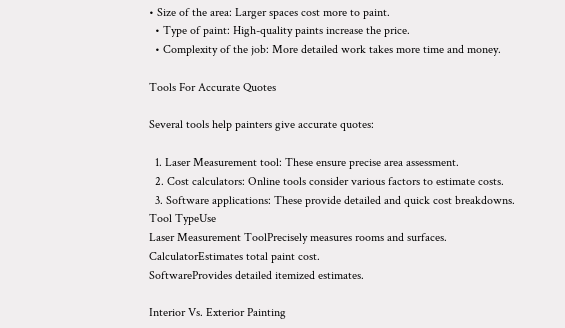• Size of the area: Larger spaces cost more to paint.
  • Type of paint: High-quality paints increase the price.
  • Complexity of the job: More detailed work takes more time and money.

Tools For Accurate Quotes

Several tools help painters give accurate quotes:

  1. Laser Measurement tool: These ensure precise area assessment.
  2. Cost calculators: Online tools consider various factors to estimate costs.
  3. Software applications: These provide detailed and quick cost breakdowns.
Tool TypeUse
Laser Measurement ToolPrecisely measures rooms and surfaces.
CalculatorEstimates total paint cost.
SoftwareProvides detailed itemized estimates.

Interior Vs. Exterior Painting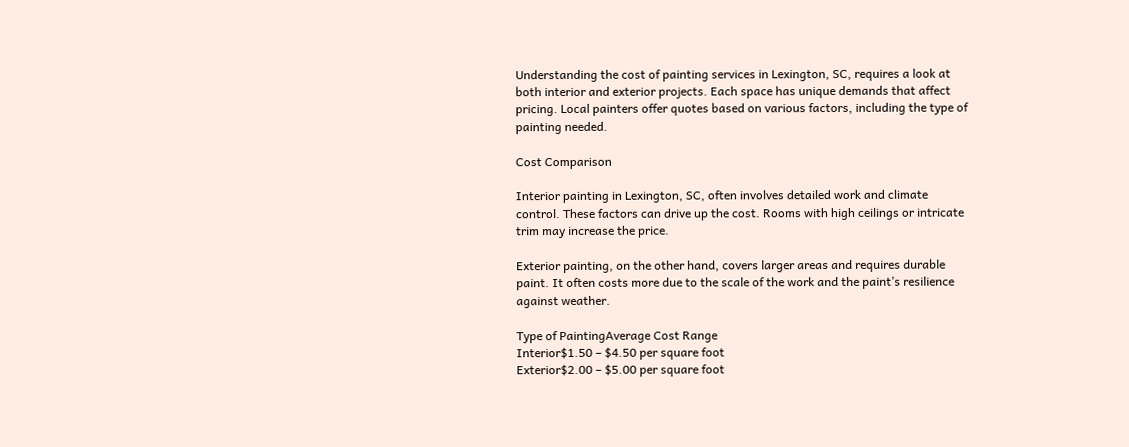Understanding the cost of painting services in Lexington, SC, requires a look at both interior and exterior projects. Each space has unique demands that affect pricing. Local painters offer quotes based on various factors, including the type of painting needed.

Cost Comparison

Interior painting in Lexington, SC, often involves detailed work and climate control. These factors can drive up the cost. Rooms with high ceilings or intricate trim may increase the price.

Exterior painting, on the other hand, covers larger areas and requires durable paint. It often costs more due to the scale of the work and the paint’s resilience against weather.

Type of PaintingAverage Cost Range
Interior$1.50 – $4.50 per square foot
Exterior$2.00 – $5.00 per square foot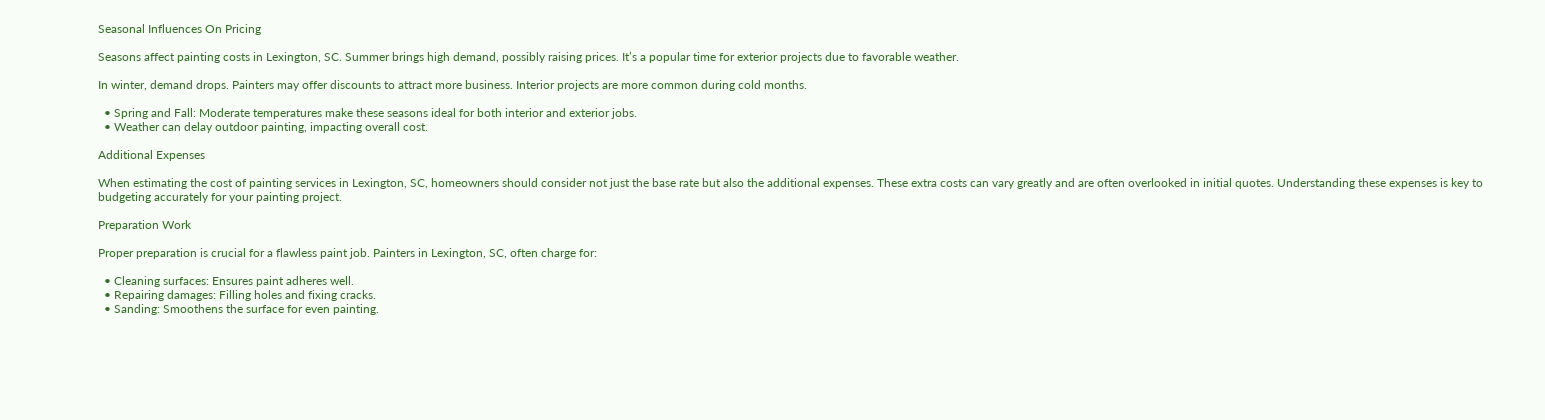Seasonal Influences On Pricing

Seasons affect painting costs in Lexington, SC. Summer brings high demand, possibly raising prices. It’s a popular time for exterior projects due to favorable weather.

In winter, demand drops. Painters may offer discounts to attract more business. Interior projects are more common during cold months.

  • Spring and Fall: Moderate temperatures make these seasons ideal for both interior and exterior jobs.
  • Weather can delay outdoor painting, impacting overall cost.

Additional Expenses

When estimating the cost of painting services in Lexington, SC, homeowners should consider not just the base rate but also the additional expenses. These extra costs can vary greatly and are often overlooked in initial quotes. Understanding these expenses is key to budgeting accurately for your painting project.

Preparation Work

Proper preparation is crucial for a flawless paint job. Painters in Lexington, SC, often charge for:

  • Cleaning surfaces: Ensures paint adheres well.
  • Repairing damages: Filling holes and fixing cracks.
  • Sanding: Smoothens the surface for even painting.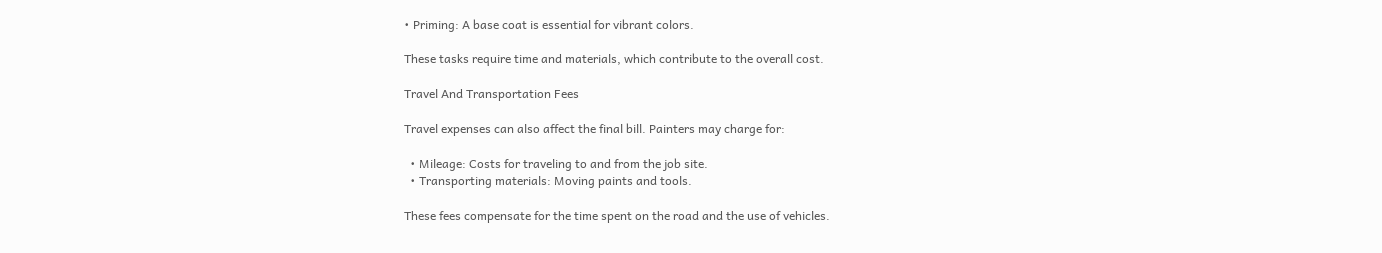• Priming: A base coat is essential for vibrant colors.

These tasks require time and materials, which contribute to the overall cost.

Travel And Transportation Fees

Travel expenses can also affect the final bill. Painters may charge for:

  • Mileage: Costs for traveling to and from the job site.
  • Transporting materials: Moving paints and tools.

These fees compensate for the time spent on the road and the use of vehicles.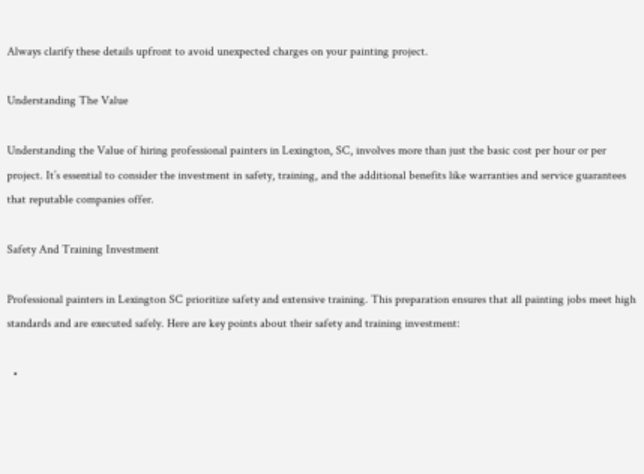Always clarify these details upfront to avoid unexpected charges on your painting project.

Understanding The Value

Understanding the Value of hiring professional painters in Lexington, SC, involves more than just the basic cost per hour or per project. It’s essential to consider the investment in safety, training, and the additional benefits like warranties and service guarantees that reputable companies offer.

Safety And Training Investment

Professional painters in Lexington SC prioritize safety and extensive training. This preparation ensures that all painting jobs meet high standards and are executed safely. Here are key points about their safety and training investment:

  •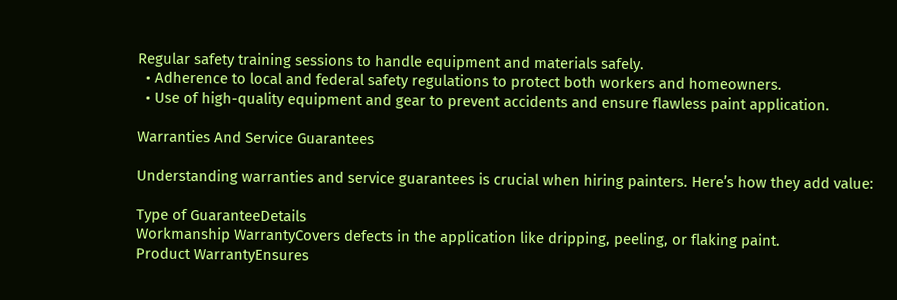Regular safety training sessions to handle equipment and materials safely.
  • Adherence to local and federal safety regulations to protect both workers and homeowners.
  • Use of high-quality equipment and gear to prevent accidents and ensure flawless paint application.

Warranties And Service Guarantees

Understanding warranties and service guarantees is crucial when hiring painters. Here’s how they add value:

Type of GuaranteeDetails
Workmanship WarrantyCovers defects in the application like dripping, peeling, or flaking paint.
Product WarrantyEnsures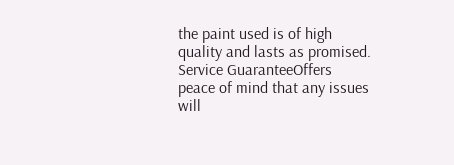the paint used is of high quality and lasts as promised.
Service GuaranteeOffers peace of mind that any issues will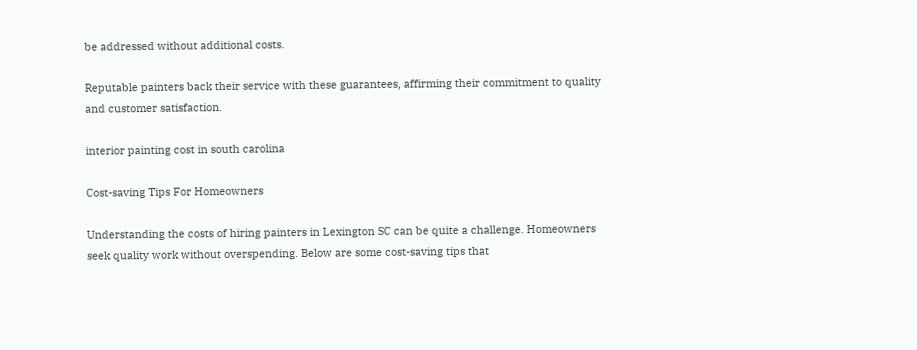be addressed without additional costs.

Reputable painters back their service with these guarantees, affirming their commitment to quality and customer satisfaction.

interior painting cost in south carolina

Cost-saving Tips For Homeowners

Understanding the costs of hiring painters in Lexington SC can be quite a challenge. Homeowners seek quality work without overspending. Below are some cost-saving tips that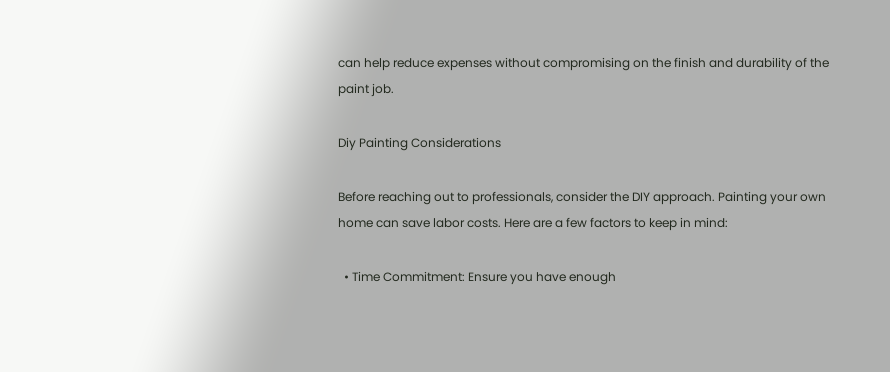can help reduce expenses without compromising on the finish and durability of the paint job.

Diy Painting Considerations

Before reaching out to professionals, consider the DIY approach. Painting your own home can save labor costs. Here are a few factors to keep in mind:

  • Time Commitment: Ensure you have enough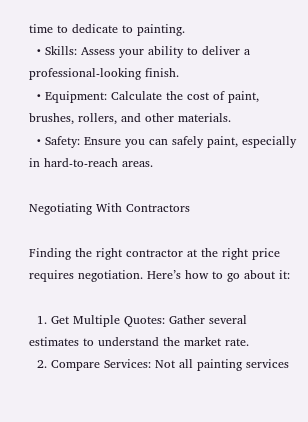time to dedicate to painting.
  • Skills: Assess your ability to deliver a professional-looking finish.
  • Equipment: Calculate the cost of paint, brushes, rollers, and other materials.
  • Safety: Ensure you can safely paint, especially in hard-to-reach areas.

Negotiating With Contractors

Finding the right contractor at the right price requires negotiation. Here’s how to go about it:

  1. Get Multiple Quotes: Gather several estimates to understand the market rate.
  2. Compare Services: Not all painting services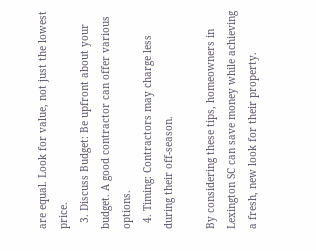are equal. Look for value, not just the lowest price.
  3. Discuss Budget: Be upfront about your budget. A good contractor can offer various options.
  4. Timing: Contractors may charge less during their off-season.

By considering these tips, homeowners in Lexington SC can save money while achieving a fresh, new look for their property.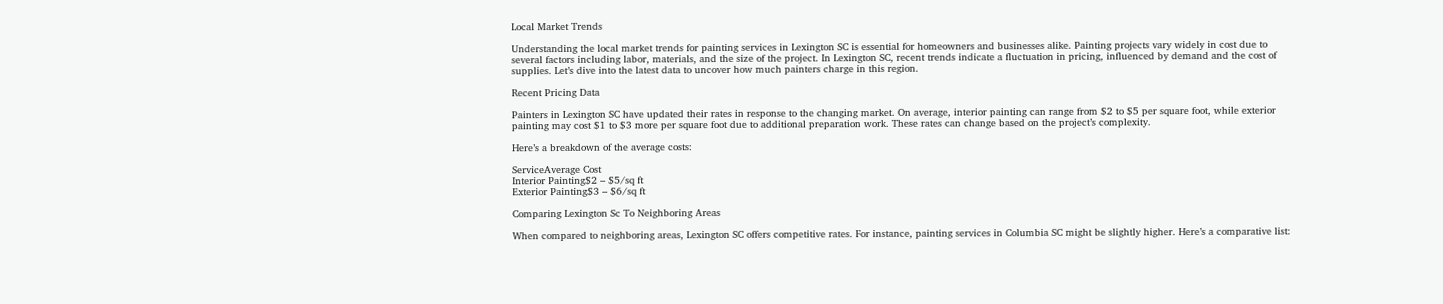Local Market Trends

Understanding the local market trends for painting services in Lexington SC is essential for homeowners and businesses alike. Painting projects vary widely in cost due to several factors including labor, materials, and the size of the project. In Lexington SC, recent trends indicate a fluctuation in pricing, influenced by demand and the cost of supplies. Let’s dive into the latest data to uncover how much painters charge in this region.

Recent Pricing Data

Painters in Lexington SC have updated their rates in response to the changing market. On average, interior painting can range from $2 to $5 per square foot, while exterior painting may cost $1 to $3 more per square foot due to additional preparation work. These rates can change based on the project’s complexity.

Here’s a breakdown of the average costs:

ServiceAverage Cost
Interior Painting$2 – $5/sq ft
Exterior Painting$3 – $6/sq ft

Comparing Lexington Sc To Neighboring Areas

When compared to neighboring areas, Lexington SC offers competitive rates. For instance, painting services in Columbia SC might be slightly higher. Here’s a comparative list: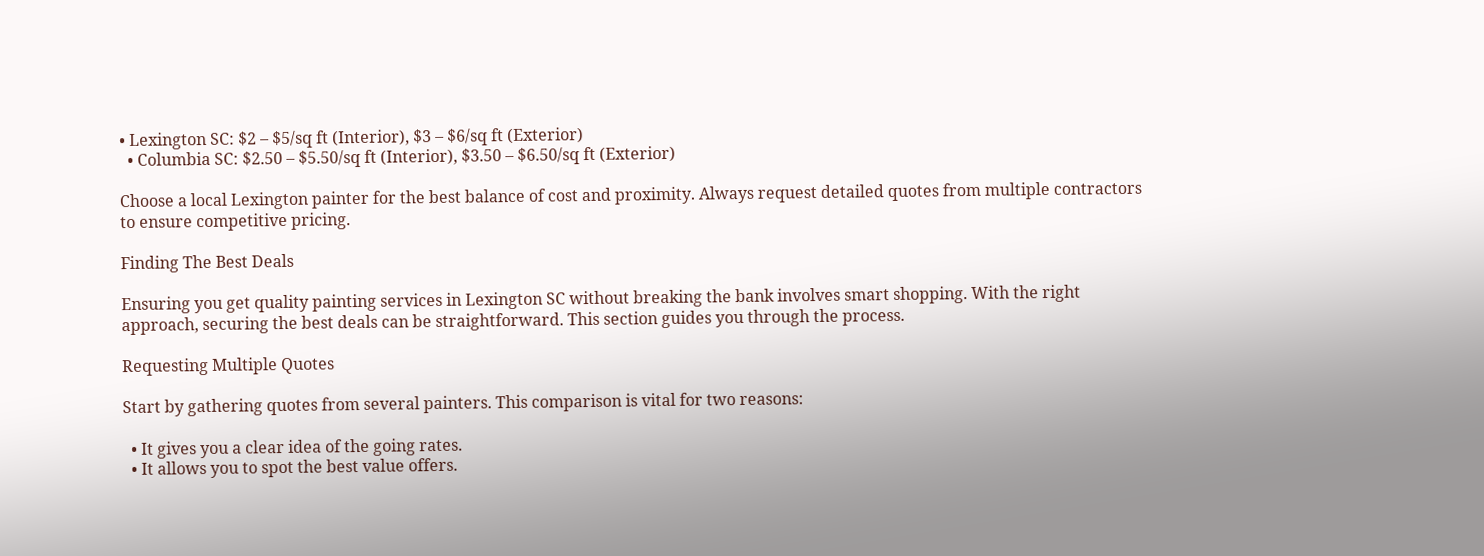• Lexington SC: $2 – $5/sq ft (Interior), $3 – $6/sq ft (Exterior)
  • Columbia SC: $2.50 – $5.50/sq ft (Interior), $3.50 – $6.50/sq ft (Exterior)

Choose a local Lexington painter for the best balance of cost and proximity. Always request detailed quotes from multiple contractors to ensure competitive pricing.

Finding The Best Deals

Ensuring you get quality painting services in Lexington SC without breaking the bank involves smart shopping. With the right approach, securing the best deals can be straightforward. This section guides you through the process.

Requesting Multiple Quotes

Start by gathering quotes from several painters. This comparison is vital for two reasons:

  • It gives you a clear idea of the going rates.
  • It allows you to spot the best value offers.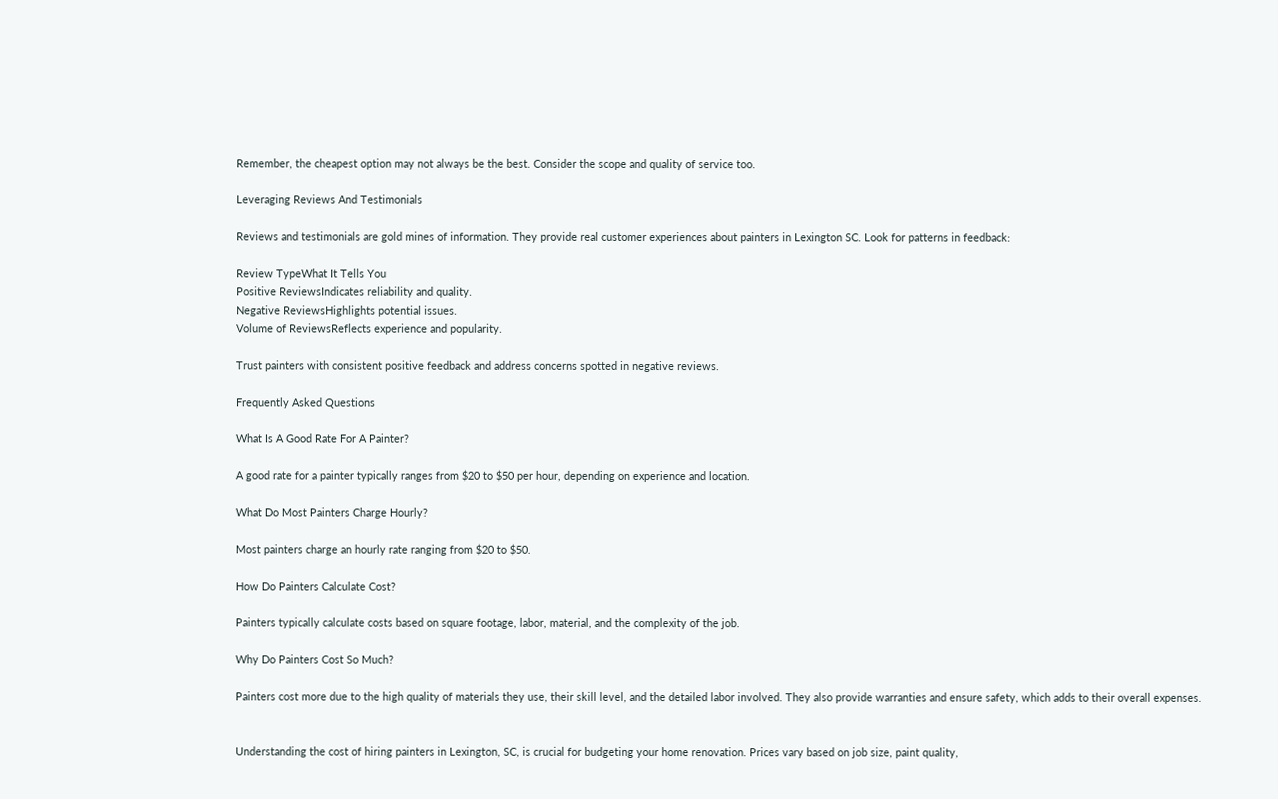Remember, the cheapest option may not always be the best. Consider the scope and quality of service too.

Leveraging Reviews And Testimonials

Reviews and testimonials are gold mines of information. They provide real customer experiences about painters in Lexington SC. Look for patterns in feedback:

Review TypeWhat It Tells You
Positive ReviewsIndicates reliability and quality.
Negative ReviewsHighlights potential issues.
Volume of ReviewsReflects experience and popularity.

Trust painters with consistent positive feedback and address concerns spotted in negative reviews.

Frequently Asked Questions

What Is A Good Rate For A Painter?

A good rate for a painter typically ranges from $20 to $50 per hour, depending on experience and location.

What Do Most Painters Charge Hourly?

Most painters charge an hourly rate ranging from $20 to $50.

How Do Painters Calculate Cost?

Painters typically calculate costs based on square footage, labor, material, and the complexity of the job.

Why Do Painters Cost So Much?

Painters cost more due to the high quality of materials they use, their skill level, and the detailed labor involved. They also provide warranties and ensure safety, which adds to their overall expenses.


Understanding the cost of hiring painters in Lexington, SC, is crucial for budgeting your home renovation. Prices vary based on job size, paint quality,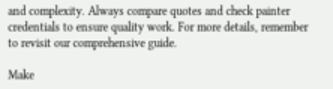and complexity. Always compare quotes and check painter credentials to ensure quality work. For more details, remember to revisit our comprehensive guide.

Make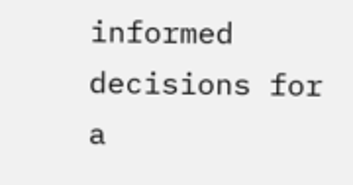informed decisions for a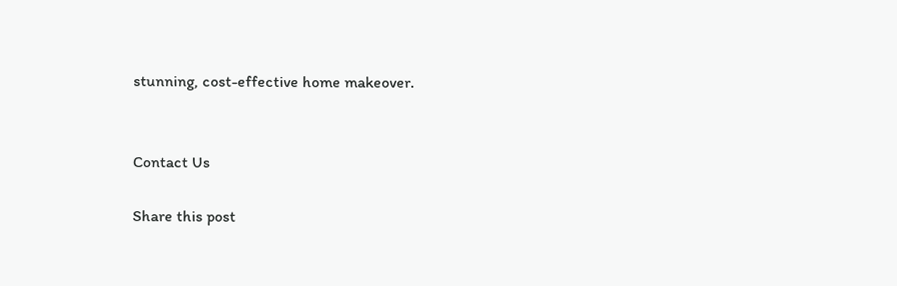stunning, cost-effective home makeover.


Contact Us

Share this post